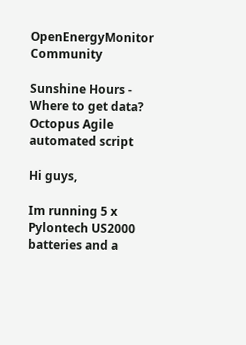OpenEnergyMonitor Community

Sunshine Hours - Where to get data? Octopus Agile automated script

Hi guys,

Im running 5 x Pylontech US2000 batteries and a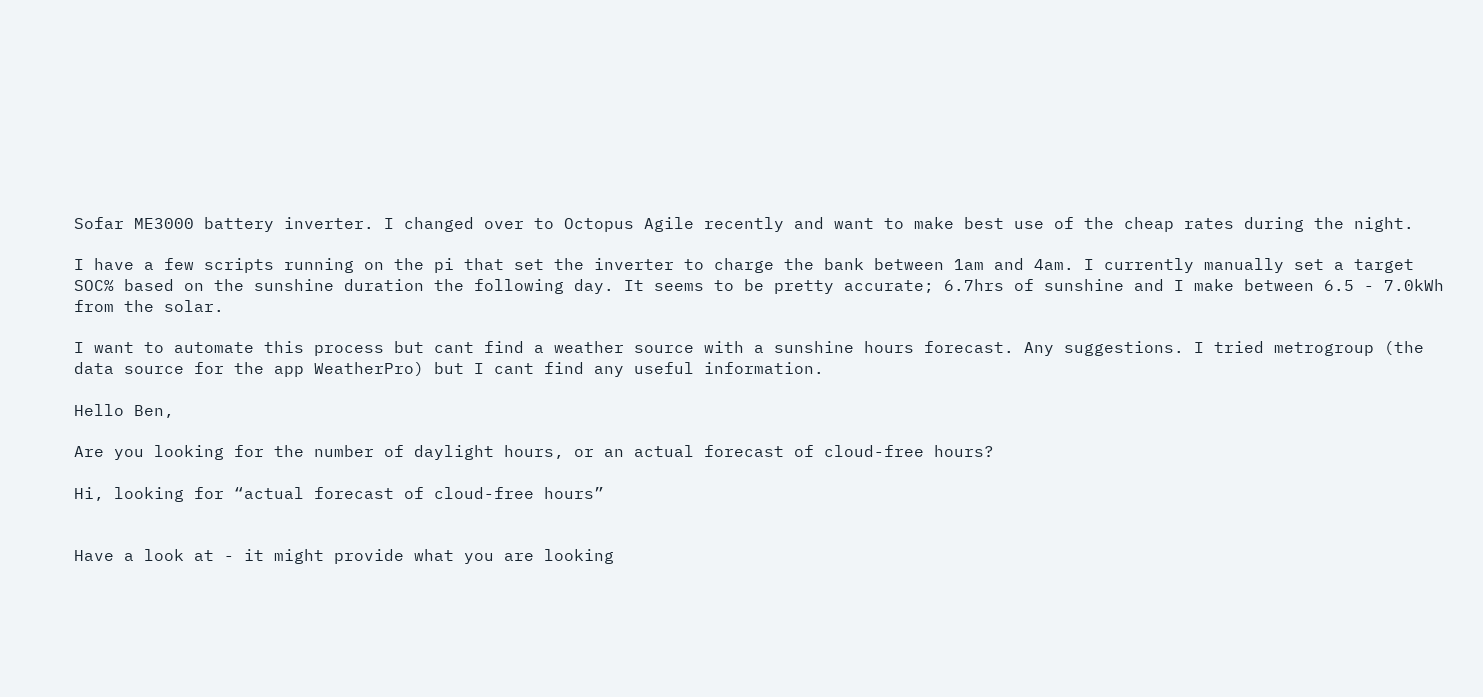Sofar ME3000 battery inverter. I changed over to Octopus Agile recently and want to make best use of the cheap rates during the night.

I have a few scripts running on the pi that set the inverter to charge the bank between 1am and 4am. I currently manually set a target SOC% based on the sunshine duration the following day. It seems to be pretty accurate; 6.7hrs of sunshine and I make between 6.5 - 7.0kWh from the solar.

I want to automate this process but cant find a weather source with a sunshine hours forecast. Any suggestions. I tried metrogroup (the data source for the app WeatherPro) but I cant find any useful information.

Hello Ben,

Are you looking for the number of daylight hours, or an actual forecast of cloud-free hours?

Hi, looking for “actual forecast of cloud-free hours”


Have a look at - it might provide what you are looking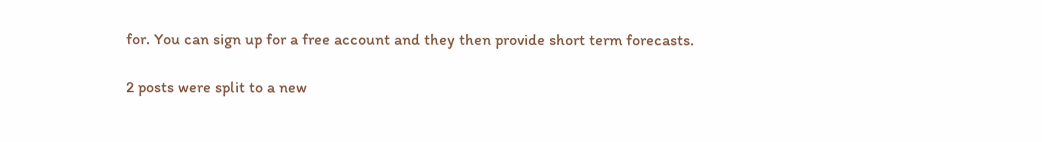for. You can sign up for a free account and they then provide short term forecasts.

2 posts were split to a new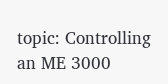topic: Controlling an ME 3000